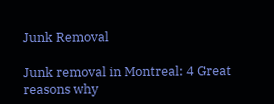Junk Removal

Junk removal in Montreal: 4 Great reasons why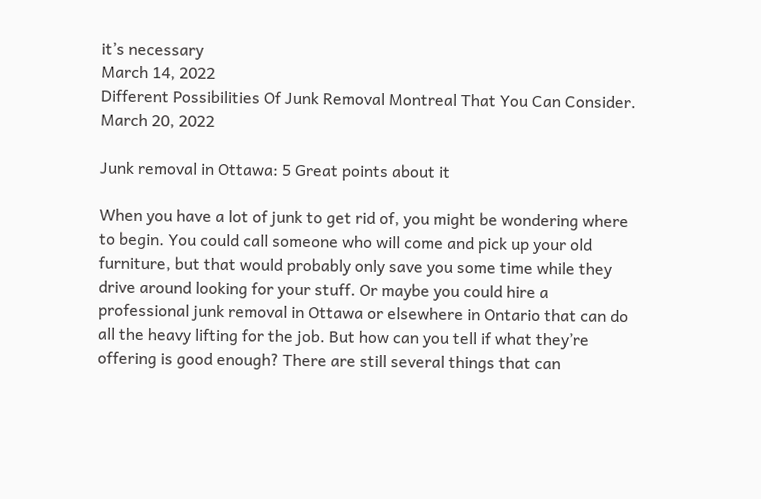it’s necessary
March 14, 2022
Different Possibilities Of Junk Removal Montreal That You Can Consider.
March 20, 2022

Junk removal in Ottawa: 5 Great points about it

When you have a lot of junk to get rid of, you might be wondering where to begin. You could call someone who will come and pick up your old furniture, but that would probably only save you some time while they drive around looking for your stuff. Or maybe you could hire a professional junk removal in Ottawa or elsewhere in Ontario that can do all the heavy lifting for the job. But how can you tell if what they’re offering is good enough? There are still several things that can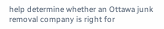help determine whether an Ottawa junk removal company is right for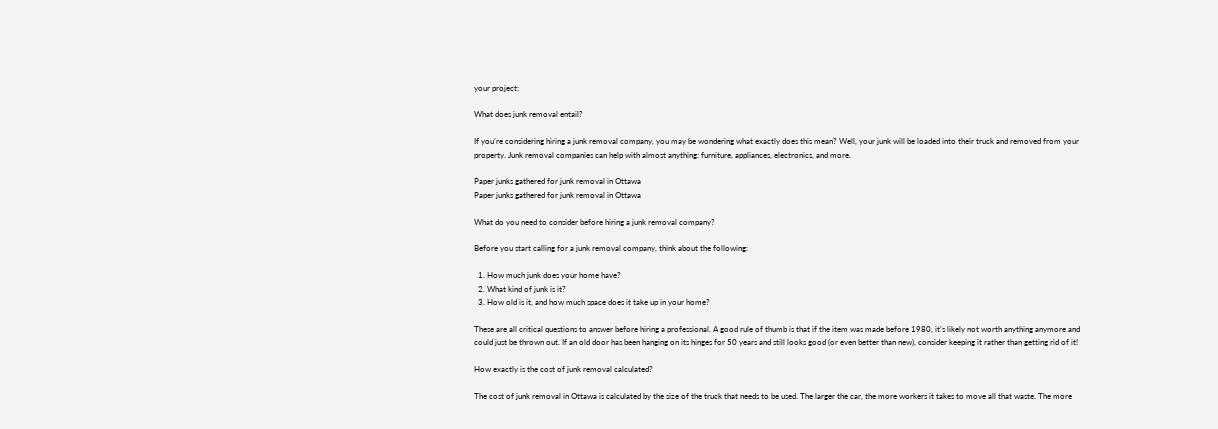your project:

What does junk removal entail?

If you’re considering hiring a junk removal company, you may be wondering what exactly does this mean? Well, your junk will be loaded into their truck and removed from your property. Junk removal companies can help with almost anything: furniture, appliances, electronics, and more.

Paper junks gathered for junk removal in Ottawa
Paper junks gathered for junk removal in Ottawa

What do you need to consider before hiring a junk removal company?

Before you start calling for a junk removal company, think about the following:

  1. How much junk does your home have?
  2. What kind of junk is it?
  3. How old is it, and how much space does it take up in your home?

These are all critical questions to answer before hiring a professional. A good rule of thumb is that if the item was made before 1980, it’s likely not worth anything anymore and could just be thrown out. If an old door has been hanging on its hinges for 50 years and still looks good (or even better than new), consider keeping it rather than getting rid of it!

How exactly is the cost of junk removal calculated?

The cost of junk removal in Ottawa is calculated by the size of the truck that needs to be used. The larger the car, the more workers it takes to move all that waste. The more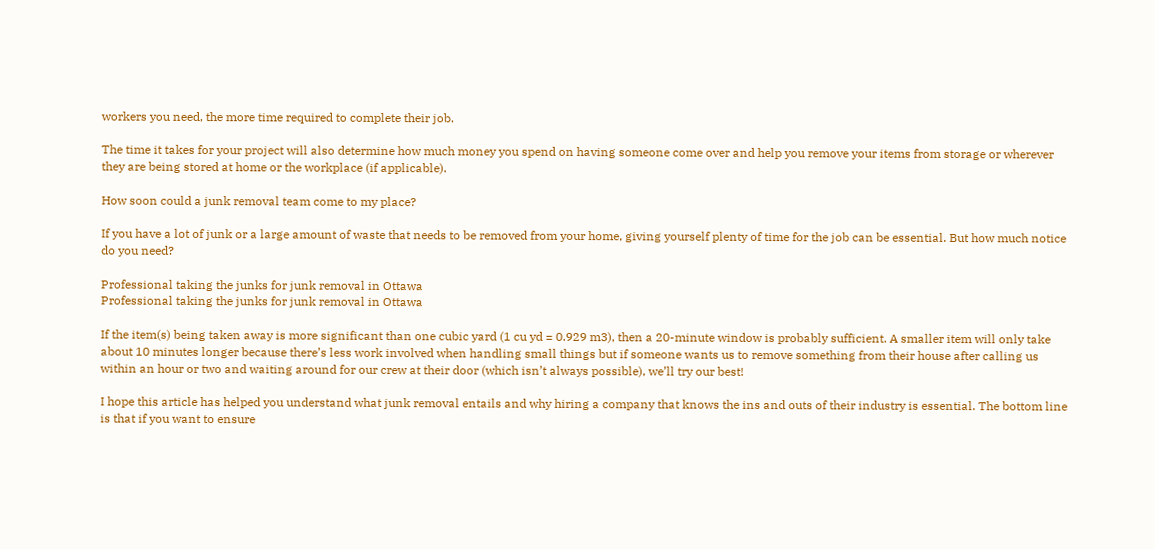workers you need, the more time required to complete their job.

The time it takes for your project will also determine how much money you spend on having someone come over and help you remove your items from storage or wherever they are being stored at home or the workplace (if applicable).

How soon could a junk removal team come to my place?

If you have a lot of junk or a large amount of waste that needs to be removed from your home, giving yourself plenty of time for the job can be essential. But how much notice do you need?

Professional taking the junks for junk removal in Ottawa
Professional taking the junks for junk removal in Ottawa

If the item(s) being taken away is more significant than one cubic yard (1 cu yd = 0.929 m3), then a 20-minute window is probably sufficient. A smaller item will only take about 10 minutes longer because there’s less work involved when handling small things but if someone wants us to remove something from their house after calling us within an hour or two and waiting around for our crew at their door (which isn’t always possible), we’ll try our best!

I hope this article has helped you understand what junk removal entails and why hiring a company that knows the ins and outs of their industry is essential. The bottom line is that if you want to ensure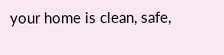your home is clean, safe,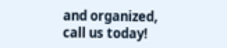and organized, call us today!